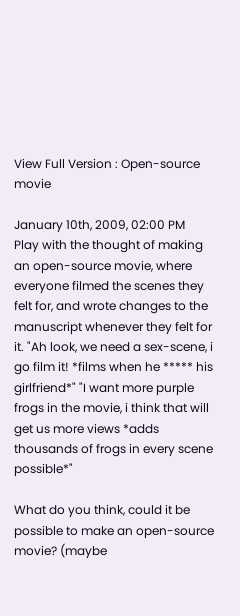View Full Version : Open-source movie

January 10th, 2009, 02:00 PM
Play with the thought of making an open-source movie, where everyone filmed the scenes they felt for, and wrote changes to the manuscript whenever they felt for it. "Ah look, we need a sex-scene, i go film it! *films when he ***** his girlfriend*" "I want more purple frogs in the movie, i think that will get us more views *adds thousands of frogs in every scene possible*"

What do you think, could it be possible to make an open-source movie? (maybe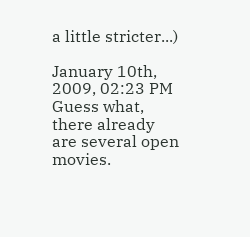a little stricter...)

January 10th, 2009, 02:23 PM
Guess what, there already are several open movies.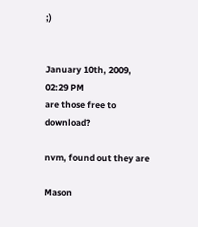;)


January 10th, 2009, 02:29 PM
are those free to download?

nvm, found out they are

Mason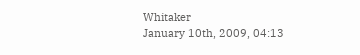Whitaker
January 10th, 2009, 04:13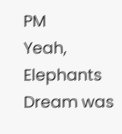PM
Yeah, Elephants Dream was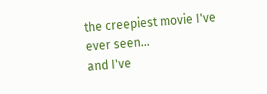the creepiest movie I've ever seen...
and I've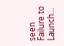seen Failure to Launch...